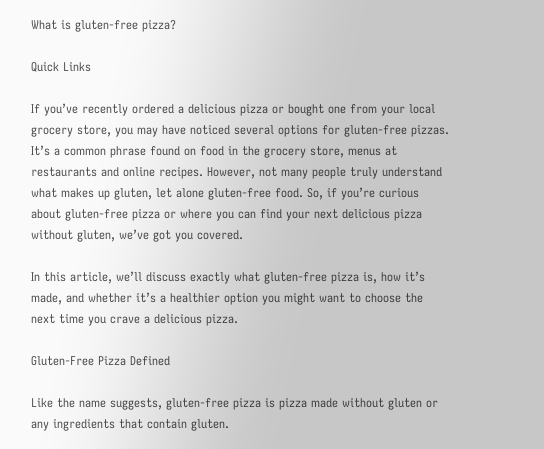What is gluten-free pizza?

Quick Links

If you’ve recently ordered a delicious pizza or bought one from your local grocery store, you may have noticed several options for gluten-free pizzas. It’s a common phrase found on food in the grocery store, menus at restaurants and online recipes. However, not many people truly understand what makes up gluten, let alone gluten-free food. So, if you’re curious about gluten-free pizza or where you can find your next delicious pizza without gluten, we’ve got you covered.

In this article, we’ll discuss exactly what gluten-free pizza is, how it’s made, and whether it’s a healthier option you might want to choose the next time you crave a delicious pizza.

Gluten-Free Pizza Defined

Like the name suggests, gluten-free pizza is pizza made without gluten or any ingredients that contain gluten.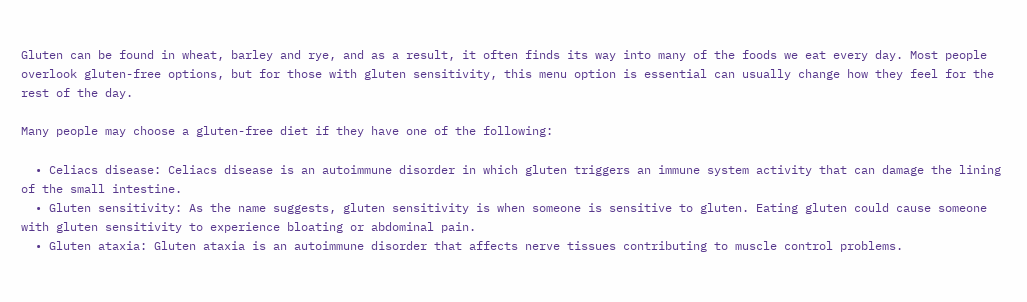Gluten can be found in wheat, barley and rye, and as a result, it often finds its way into many of the foods we eat every day. Most people overlook gluten-free options, but for those with gluten sensitivity, this menu option is essential can usually change how they feel for the rest of the day.

Many people may choose a gluten-free diet if they have one of the following:

  • Celiacs disease: Celiacs disease is an autoimmune disorder in which gluten triggers an immune system activity that can damage the lining of the small intestine.
  • Gluten sensitivity: As the name suggests, gluten sensitivity is when someone is sensitive to gluten. Eating gluten could cause someone with gluten sensitivity to experience bloating or abdominal pain.
  • Gluten ataxia: Gluten ataxia is an autoimmune disorder that affects nerve tissues contributing to muscle control problems.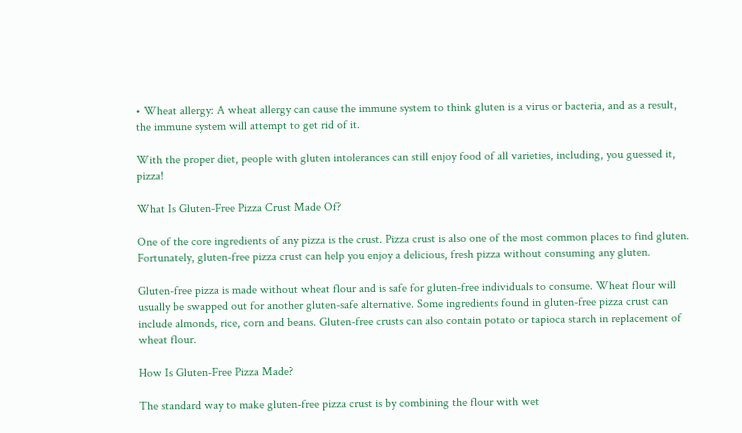• Wheat allergy: A wheat allergy can cause the immune system to think gluten is a virus or bacteria, and as a result, the immune system will attempt to get rid of it.

With the proper diet, people with gluten intolerances can still enjoy food of all varieties, including, you guessed it, pizza!

What Is Gluten-Free Pizza Crust Made Of?

One of the core ingredients of any pizza is the crust. Pizza crust is also one of the most common places to find gluten. Fortunately, gluten-free pizza crust can help you enjoy a delicious, fresh pizza without consuming any gluten.

Gluten-free pizza is made without wheat flour and is safe for gluten-free individuals to consume. Wheat flour will usually be swapped out for another gluten-safe alternative. Some ingredients found in gluten-free pizza crust can include almonds, rice, corn and beans. Gluten-free crusts can also contain potato or tapioca starch in replacement of wheat flour.

How Is Gluten-Free Pizza Made?

The standard way to make gluten-free pizza crust is by combining the flour with wet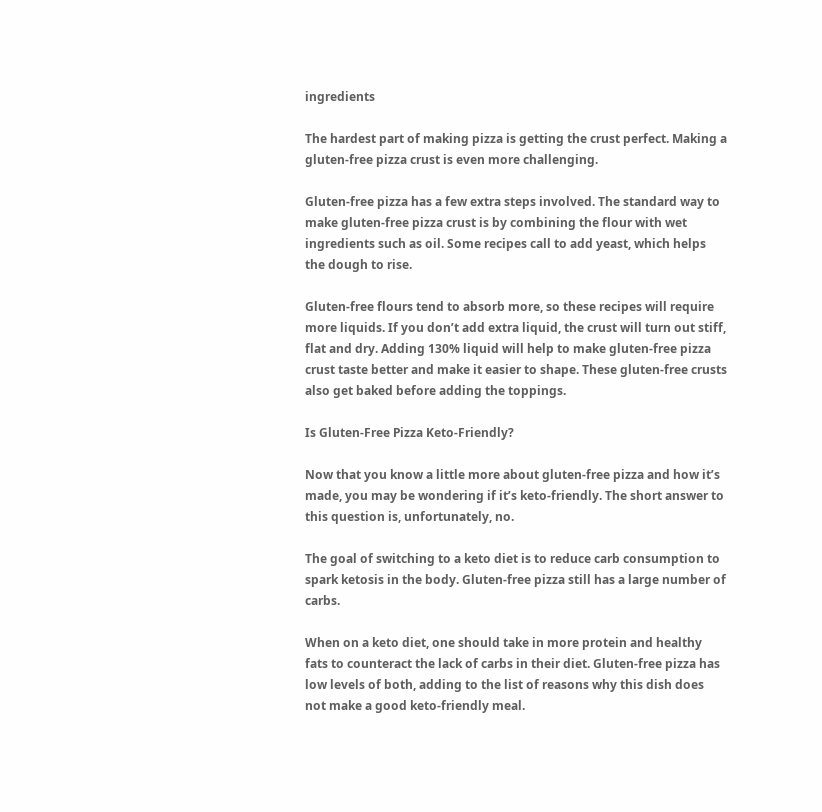ingredients

The hardest part of making pizza is getting the crust perfect. Making a gluten-free pizza crust is even more challenging.

Gluten-free pizza has a few extra steps involved. The standard way to make gluten-free pizza crust is by combining the flour with wet ingredients such as oil. Some recipes call to add yeast, which helps the dough to rise.

Gluten-free flours tend to absorb more, so these recipes will require more liquids. If you don’t add extra liquid, the crust will turn out stiff, flat and dry. Adding 130% liquid will help to make gluten-free pizza crust taste better and make it easier to shape. These gluten-free crusts also get baked before adding the toppings.

Is Gluten-Free Pizza Keto-Friendly?

Now that you know a little more about gluten-free pizza and how it’s made, you may be wondering if it’s keto-friendly. The short answer to this question is, unfortunately, no.

The goal of switching to a keto diet is to reduce carb consumption to spark ketosis in the body. Gluten-free pizza still has a large number of carbs.

When on a keto diet, one should take in more protein and healthy fats to counteract the lack of carbs in their diet. Gluten-free pizza has low levels of both, adding to the list of reasons why this dish does not make a good keto-friendly meal.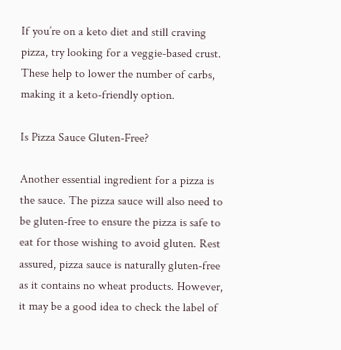If you’re on a keto diet and still craving pizza, try looking for a veggie-based crust. These help to lower the number of carbs, making it a keto-friendly option.

Is Pizza Sauce Gluten-Free?

Another essential ingredient for a pizza is the sauce. The pizza sauce will also need to be gluten-free to ensure the pizza is safe to eat for those wishing to avoid gluten. Rest assured, pizza sauce is naturally gluten-free as it contains no wheat products. However, it may be a good idea to check the label of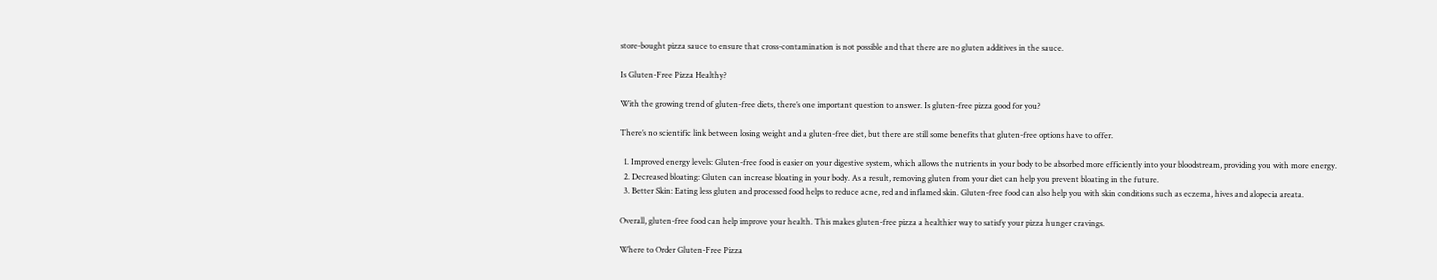store-bought pizza sauce to ensure that cross-contamination is not possible and that there are no gluten additives in the sauce.

Is Gluten-Free Pizza Healthy?

With the growing trend of gluten-free diets, there’s one important question to answer. Is gluten-free pizza good for you?

There’s no scientific link between losing weight and a gluten-free diet, but there are still some benefits that gluten-free options have to offer.

  1. Improved energy levels: Gluten-free food is easier on your digestive system, which allows the nutrients in your body to be absorbed more efficiently into your bloodstream, providing you with more energy.
  2. Decreased bloating: Gluten can increase bloating in your body. As a result, removing gluten from your diet can help you prevent bloating in the future.
  3. Better Skin: Eating less gluten and processed food helps to reduce acne, red and inflamed skin. Gluten-free food can also help you with skin conditions such as eczema, hives and alopecia areata.

Overall, gluten-free food can help improve your health. This makes gluten-free pizza a healthier way to satisfy your pizza hunger cravings.

Where to Order Gluten-Free Pizza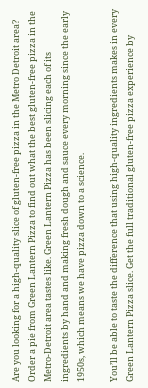Are you looking for a high-quality slice of gluten-free pizza in the Metro Detroit area? Order a pie from Green Lantern Pizza to find out what the best gluten-free pizza in the Metro-Detroit area tastes like. Green Lantern Pizza has been slicing each of its ingredients by hand and making fresh dough and sauce every morning since the early 1950s, which means we have pizza down to a science.

You’ll be able to taste the difference that using high-quality ingredients makes in every Green Lantern Pizza slice. Get the full traditional gluten-free pizza experience by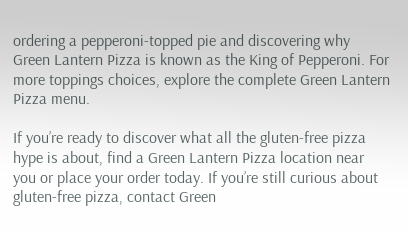ordering a pepperoni-topped pie and discovering why Green Lantern Pizza is known as the King of Pepperoni. For more toppings choices, explore the complete Green Lantern Pizza menu.

If you’re ready to discover what all the gluten-free pizza hype is about, find a Green Lantern Pizza location near you or place your order today. If you’re still curious about gluten-free pizza, contact Green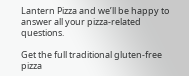Lantern Pizza and we’ll be happy to answer all your pizza-related questions.

Get the full traditional gluten-free pizza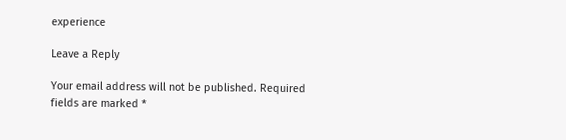experience

Leave a Reply

Your email address will not be published. Required fields are marked *